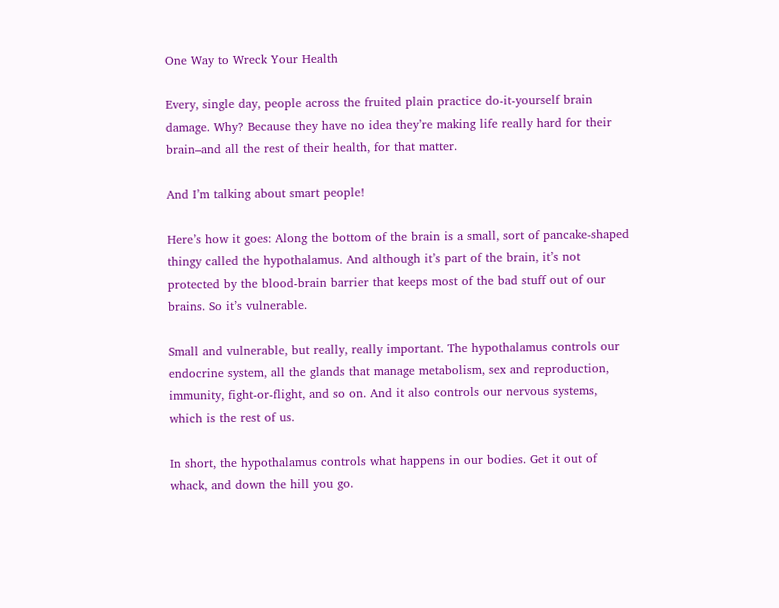One Way to Wreck Your Health

Every, single day, people across the fruited plain practice do-it-yourself brain damage. Why? Because they have no idea they’re making life really hard for their brain–and all the rest of their health, for that matter.

And I’m talking about smart people!

Here’s how it goes: Along the bottom of the brain is a small, sort of pancake-shaped thingy called the hypothalamus. And although it’s part of the brain, it’s not protected by the blood-brain barrier that keeps most of the bad stuff out of our brains. So it’s vulnerable.

Small and vulnerable, but really, really important. The hypothalamus controls our endocrine system, all the glands that manage metabolism, sex and reproduction, immunity, fight-or-flight, and so on. And it also controls our nervous systems, which is the rest of us.

In short, the hypothalamus controls what happens in our bodies. Get it out of whack, and down the hill you go.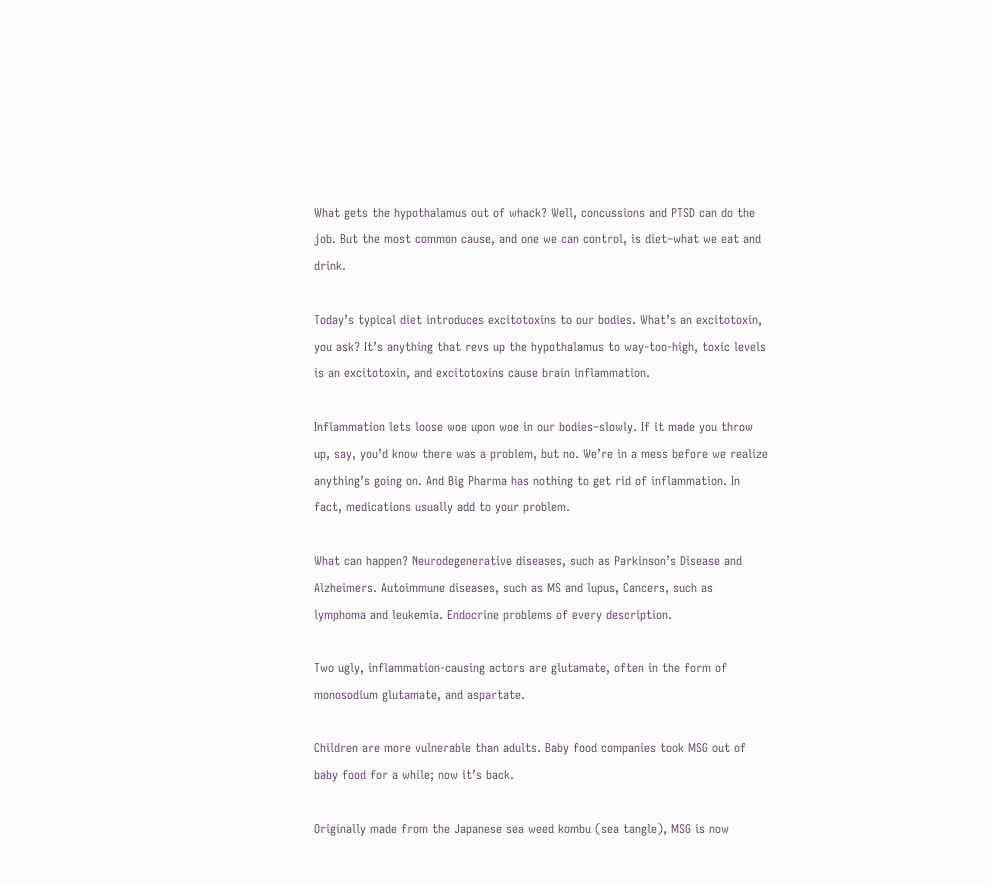What gets the hypothalamus out of whack? Well, concussions and PTSD can do the job. But the most common cause, and one we can control, is diet–what we eat and drink.

Today’s typical diet introduces excitotoxins to our bodies. What’s an excitotoxin, you ask? It’s anything that revs up the hypothalamus to way-too-high, toxic levels is an excitotoxin, and excitotoxins cause brain inflammation.

Inflammation lets loose woe upon woe in our bodies–slowly. If it made you throw up, say, you’d know there was a problem, but no. We’re in a mess before we realize anything’s going on. And Big Pharma has nothing to get rid of inflammation. In fact, medications usually add to your problem.

What can happen? Neurodegenerative diseases, such as Parkinson’s Disease and Alzheimers. Autoimmune diseases, such as MS and lupus, Cancers, such as lymphoma and leukemia. Endocrine problems of every description.

Two ugly, inflammation-causing actors are glutamate, often in the form of monosodium glutamate, and aspartate.

Children are more vulnerable than adults. Baby food companies took MSG out of baby food for a while; now it’s back.

Originally made from the Japanese sea weed kombu (sea tangle), MSG is now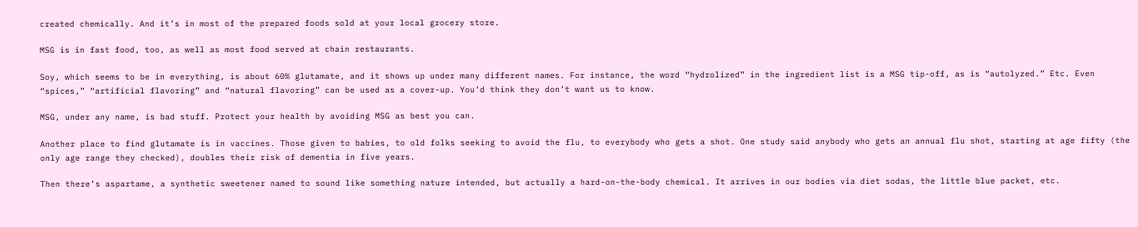created chemically. And it’s in most of the prepared foods sold at your local grocery store.

MSG is in fast food, too, as well as most food served at chain restaurants.

Soy, which seems to be in everything, is about 60% glutamate, and it shows up under many different names. For instance, the word “hydrolized” in the ingredient list is a MSG tip-off, as is “autolyzed.” Etc. Even “spices,” “artificial flavoring” and “natural flavoring” can be used as a cover-up. You’d think they don’t want us to know.

MSG, under any name, is bad stuff. Protect your health by avoiding MSG as best you can.

Another place to find glutamate is in vaccines. Those given to babies, to old folks seeking to avoid the flu, to everybody who gets a shot. One study said anybody who gets an annual flu shot, starting at age fifty (the only age range they checked), doubles their risk of dementia in five years.

Then there’s aspartame, a synthetic sweetener named to sound like something nature intended, but actually a hard-on-the-body chemical. It arrives in our bodies via diet sodas, the little blue packet, etc.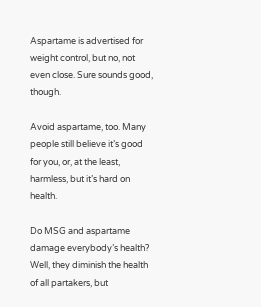Aspartame is advertised for weight control, but no, not even close. Sure sounds good, though.

Avoid aspartame, too. Many people still believe it’s good for you, or, at the least, harmless, but it’s hard on health.

Do MSG and aspartame damage everybody’s health? Well, they diminish the health of all partakers, but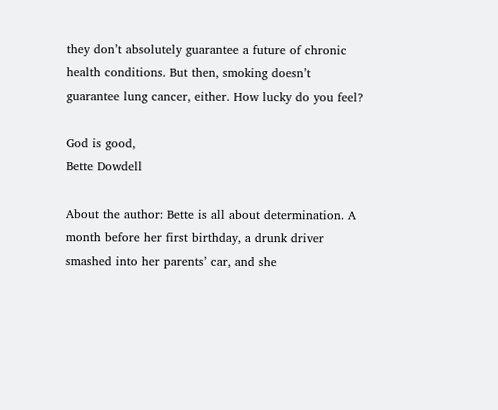they don’t absolutely guarantee a future of chronic health conditions. But then, smoking doesn’t guarantee lung cancer, either. How lucky do you feel?

God is good,
Bette Dowdell

About the author: Bette is all about determination. A month before her first birthday, a drunk driver smashed into her parents’ car, and she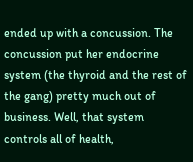ended up with a concussion. The concussion put her endocrine system (the thyroid and the rest of the gang) pretty much out of business. Well, that system controls all of health,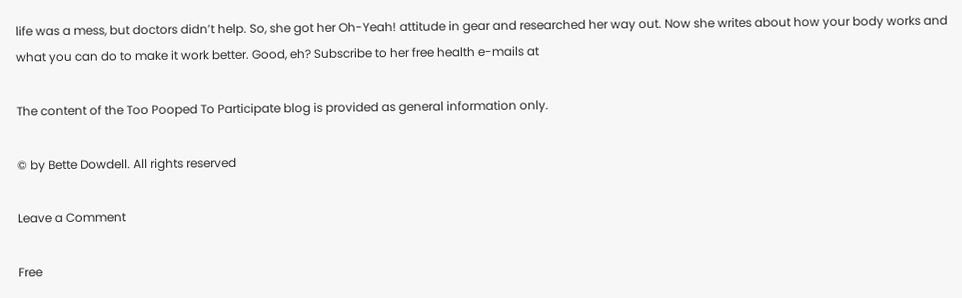life was a mess, but doctors didn’t help. So, she got her Oh-Yeah! attitude in gear and researched her way out. Now she writes about how your body works and what you can do to make it work better. Good, eh? Subscribe to her free health e-mails at

The content of the Too Pooped To Participate blog is provided as general information only.

© by Bette Dowdell. All rights reserved

Leave a Comment

Free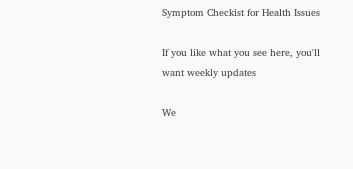Symptom Checkist for Health Issues

If you like what you see here, you'll want weekly updates

We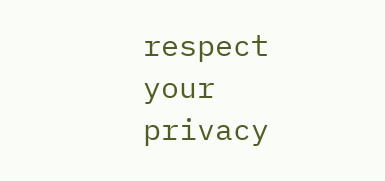respect your privacy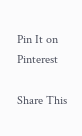Pin It on Pinterest

Share This